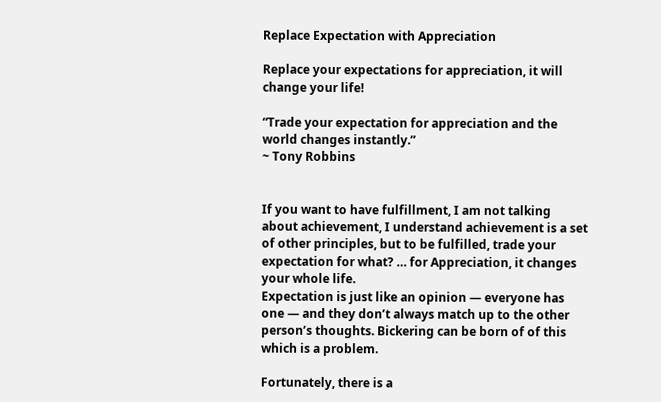Replace Expectation with Appreciation

Replace your expectations for appreciation, it will change your life!

“Trade your expectation for appreciation and the world changes instantly.”
~ Tony Robbins


If you want to have fulfillment, I am not talking about achievement, I understand achievement is a set of other principles, but to be fulfilled, trade your expectation for what? … for Appreciation, it changes your whole life.
Expectation is just like an opinion — everyone has one — and they don’t always match up to the other person’s thoughts. Bickering can be born of of this which is a problem.

Fortunately, there is a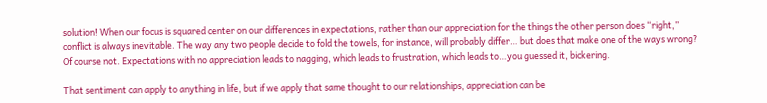solution! When our focus is squared center on our differences in expectations, rather than our appreciation for the things the other person does “right,” conflict is always inevitable. The way any two people decide to fold the towels, for instance, will probably differ… but does that make one of the ways wrong? Of course not. Expectations with no appreciation leads to nagging, which leads to frustration, which leads to…you guessed it, bickering.

That sentiment can apply to anything in life, but if we apply that same thought to our relationships, appreciation can be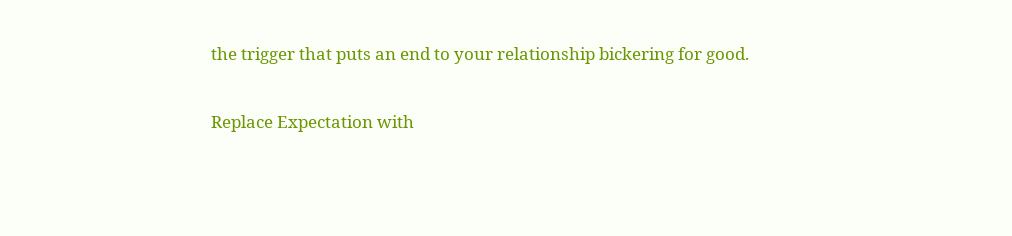the trigger that puts an end to your relationship bickering for good.

Replace Expectation with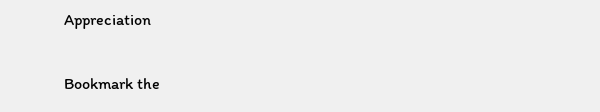Appreciation

Bookmark the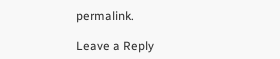permalink.

Leave a Reply